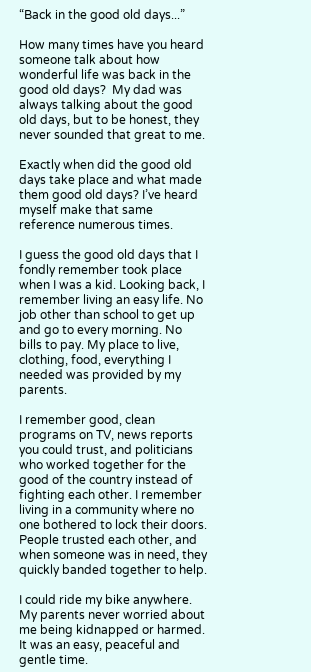“Back in the good old days...”

How many times have you heard someone talk about how wonderful life was back in the good old days?  My dad was always talking about the good old days, but to be honest, they never sounded that great to me.

Exactly when did the good old days take place and what made them good old days? I’ve heard myself make that same reference numerous times.

I guess the good old days that I fondly remember took place when I was a kid. Looking back, I remember living an easy life. No job other than school to get up and go to every morning. No bills to pay. My place to live, clothing, food, everything I needed was provided by my parents.

I remember good, clean programs on TV, news reports you could trust, and politicians who worked together for the good of the country instead of fighting each other. I remember living in a community where no one bothered to lock their doors. People trusted each other, and when someone was in need, they quickly banded together to help.

I could ride my bike anywhere. My parents never worried about me being kidnapped or harmed. It was an easy, peaceful and gentle time.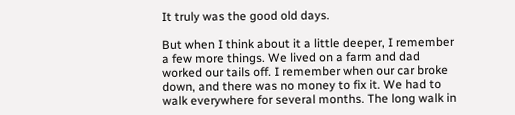It truly was the good old days.

But when I think about it a little deeper, I remember a few more things. We lived on a farm and dad worked our tails off. I remember when our car broke down, and there was no money to fix it. We had to walk everywhere for several months. The long walk in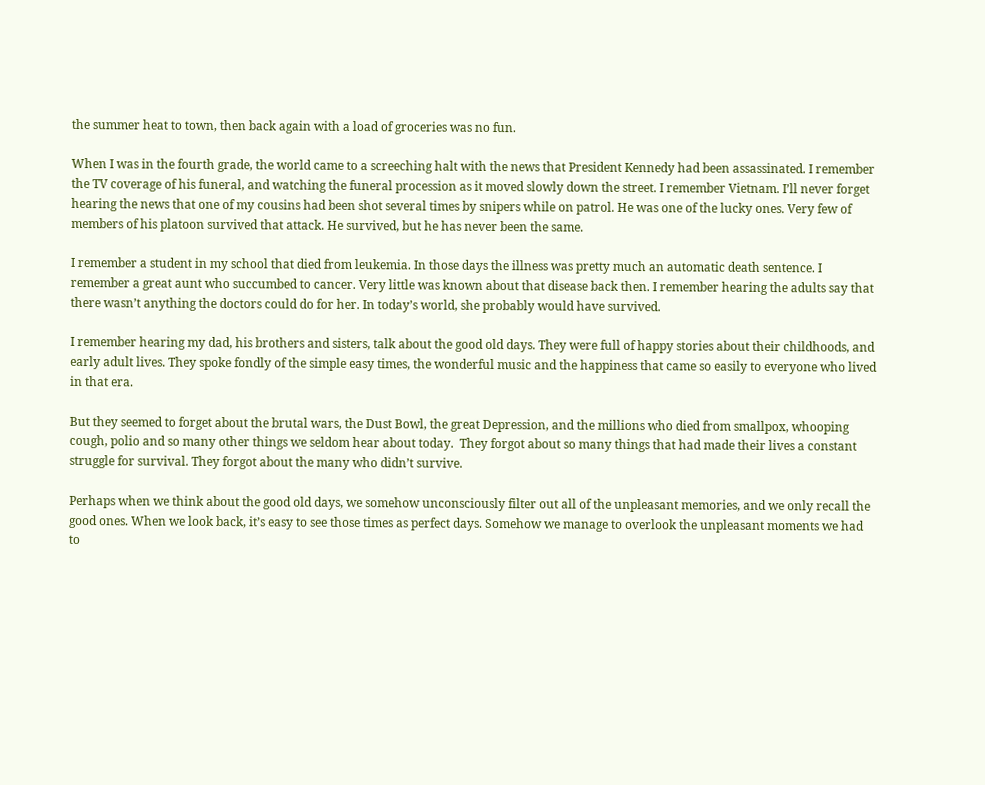the summer heat to town, then back again with a load of groceries was no fun.

When I was in the fourth grade, the world came to a screeching halt with the news that President Kennedy had been assassinated. I remember the TV coverage of his funeral, and watching the funeral procession as it moved slowly down the street. I remember Vietnam. I’ll never forget hearing the news that one of my cousins had been shot several times by snipers while on patrol. He was one of the lucky ones. Very few of members of his platoon survived that attack. He survived, but he has never been the same.

I remember a student in my school that died from leukemia. In those days the illness was pretty much an automatic death sentence. I remember a great aunt who succumbed to cancer. Very little was known about that disease back then. I remember hearing the adults say that there wasn’t anything the doctors could do for her. In today’s world, she probably would have survived.

I remember hearing my dad, his brothers and sisters, talk about the good old days. They were full of happy stories about their childhoods, and early adult lives. They spoke fondly of the simple easy times, the wonderful music and the happiness that came so easily to everyone who lived in that era.

But they seemed to forget about the brutal wars, the Dust Bowl, the great Depression, and the millions who died from smallpox, whooping cough, polio and so many other things we seldom hear about today.  They forgot about so many things that had made their lives a constant struggle for survival. They forgot about the many who didn’t survive.

Perhaps when we think about the good old days, we somehow unconsciously filter out all of the unpleasant memories, and we only recall the good ones. When we look back, it’s easy to see those times as perfect days. Somehow we manage to overlook the unpleasant moments we had to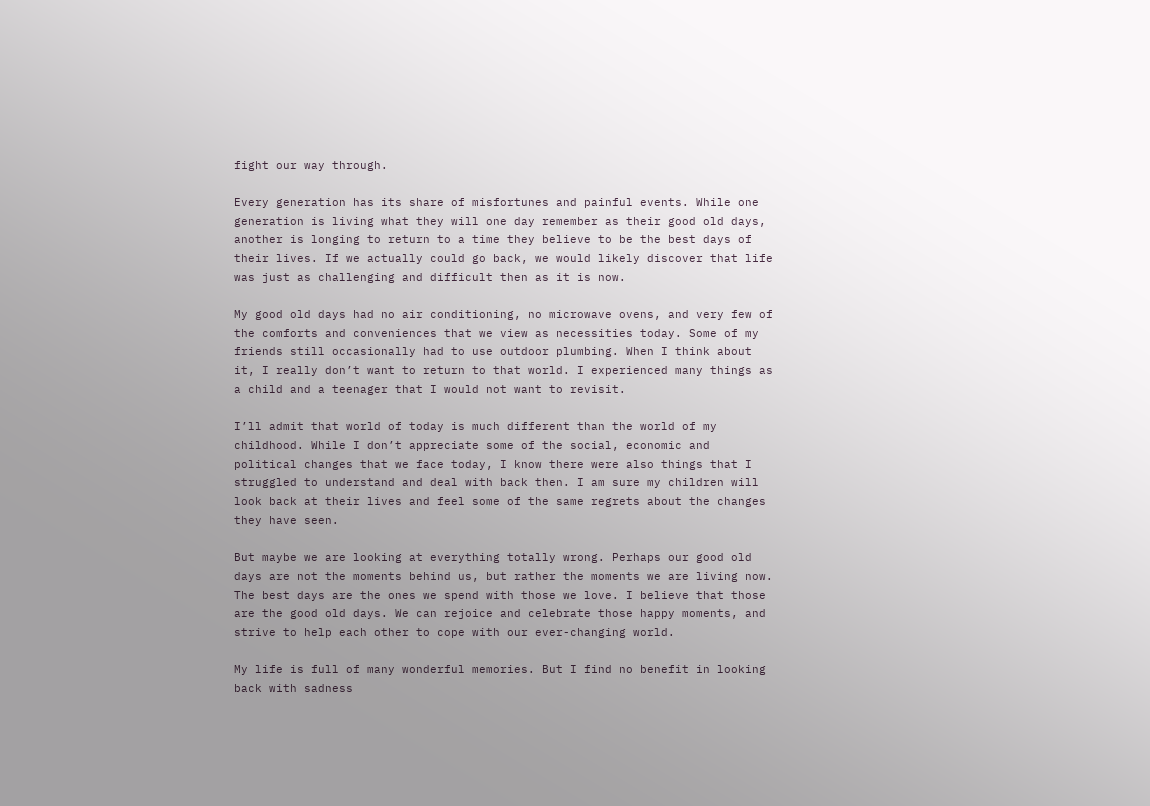fight our way through.

Every generation has its share of misfortunes and painful events. While one generation is living what they will one day remember as their good old days, another is longing to return to a time they believe to be the best days of their lives. If we actually could go back, we would likely discover that life was just as challenging and difficult then as it is now.

My good old days had no air conditioning, no microwave ovens, and very few of the comforts and conveniences that we view as necessities today. Some of my friends still occasionally had to use outdoor plumbing. When I think about it, I really don’t want to return to that world. I experienced many things as a child and a teenager that I would not want to revisit.

I’ll admit that world of today is much different than the world of my childhood. While I don’t appreciate some of the social, economic and political changes that we face today, I know there were also things that I struggled to understand and deal with back then. I am sure my children will look back at their lives and feel some of the same regrets about the changes they have seen.

But maybe we are looking at everything totally wrong. Perhaps our good old days are not the moments behind us, but rather the moments we are living now. The best days are the ones we spend with those we love. I believe that those are the good old days. We can rejoice and celebrate those happy moments, and strive to help each other to cope with our ever-changing world.

My life is full of many wonderful memories. But I find no benefit in looking back with sadness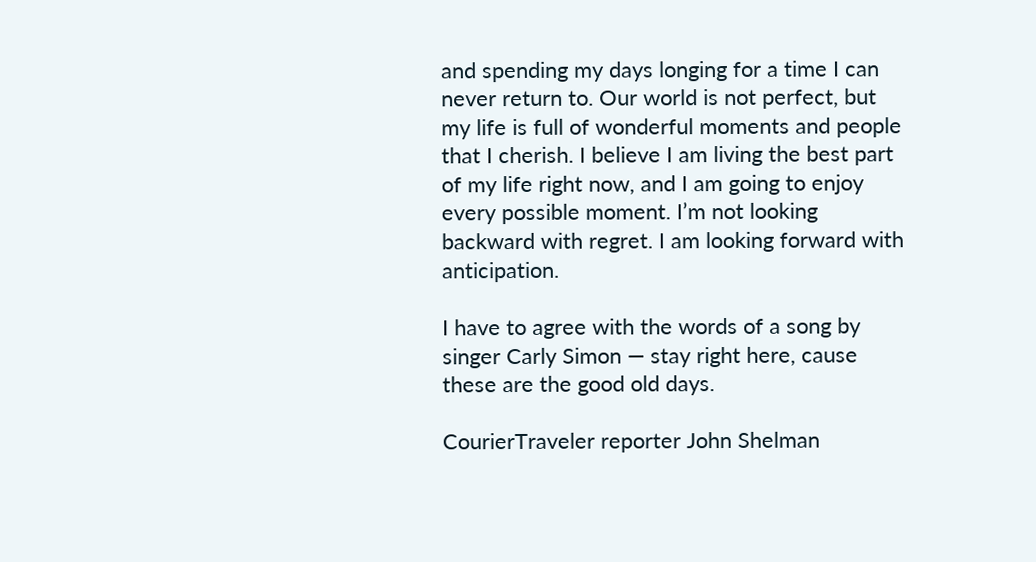and spending my days longing for a time I can never return to. Our world is not perfect, but my life is full of wonderful moments and people that I cherish. I believe I am living the best part of my life right now, and I am going to enjoy every possible moment. I’m not looking backward with regret. I am looking forward with anticipation.

I have to agree with the words of a song by singer Carly Simon — stay right here, cause these are the good old days.

CourierTraveler reporter John Shelman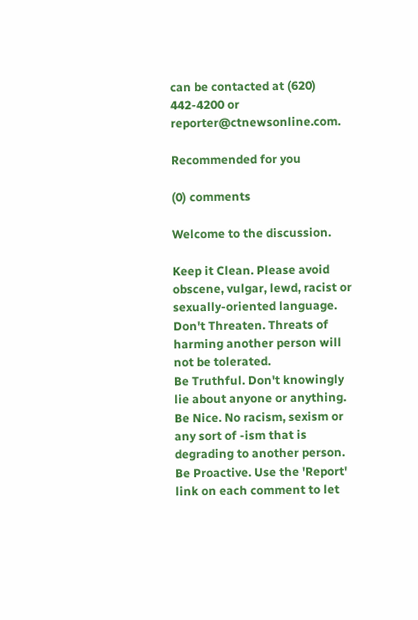can be contacted at (620) 442-4200 or reporter@ctnewsonline.com.

Recommended for you

(0) comments

Welcome to the discussion.

Keep it Clean. Please avoid obscene, vulgar, lewd, racist or sexually-oriented language.
Don't Threaten. Threats of harming another person will not be tolerated.
Be Truthful. Don't knowingly lie about anyone or anything.
Be Nice. No racism, sexism or any sort of -ism that is degrading to another person.
Be Proactive. Use the 'Report' link on each comment to let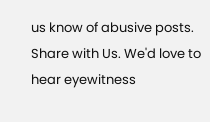us know of abusive posts.
Share with Us. We'd love to hear eyewitness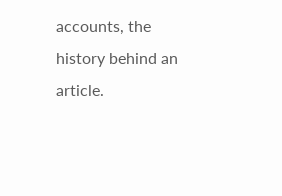accounts, the history behind an article.